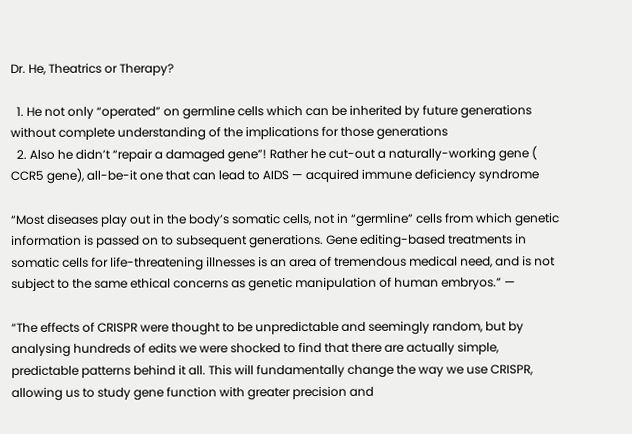Dr. He, Theatrics or Therapy?

  1. He not only “operated” on germline cells which can be inherited by future generations without complete understanding of the implications for those generations
  2. Also he didn’t “repair a damaged gene”! Rather he cut-out a naturally-working gene ( CCR5 gene), all-be-it one that can lead to AIDS — acquired immune deficiency syndrome

“Most diseases play out in the body’s somatic cells, not in “germline” cells from which genetic information is passed on to subsequent generations. Gene editing-based treatments in somatic cells for life-threatening illnesses is an area of tremendous medical need, and is not subject to the same ethical concerns as genetic manipulation of human embryos.” —

“The effects of CRISPR were thought to be unpredictable and seemingly random, but by analysing hundreds of edits we were shocked to find that there are actually simple, predictable patterns behind it all. This will fundamentally change the way we use CRISPR, allowing us to study gene function with greater precision and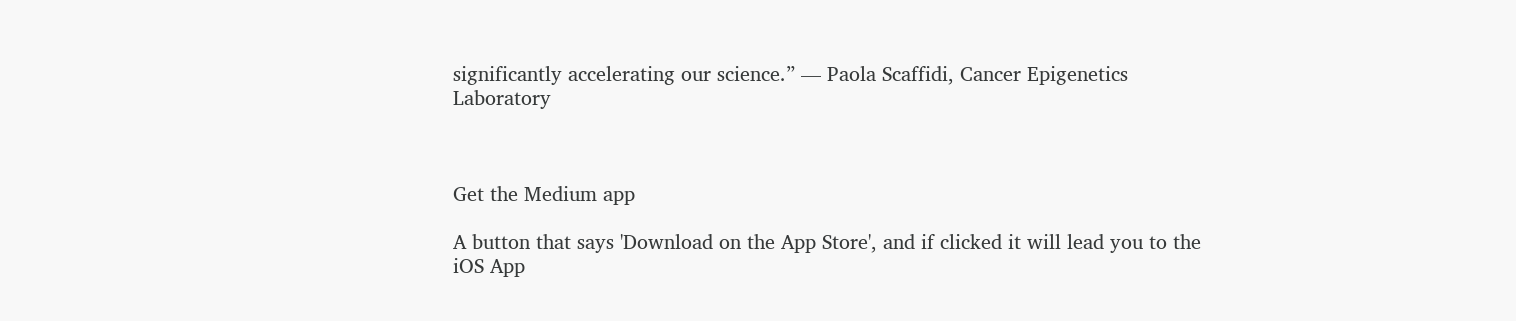significantly accelerating our science.” — Paola Scaffidi, Cancer Epigenetics Laboratory



Get the Medium app

A button that says 'Download on the App Store', and if clicked it will lead you to the iOS App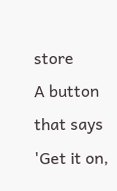store
A button that says 'Get it on,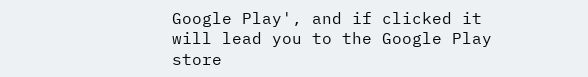Google Play', and if clicked it will lead you to the Google Play store